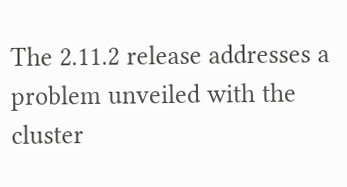The 2.11.2 release addresses a problem unveiled with the cluster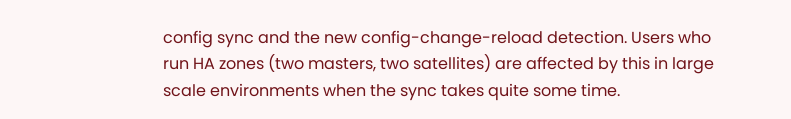config sync and the new config-change-reload detection. Users who run HA zones (two masters, two satellites) are affected by this in large scale environments when the sync takes quite some time.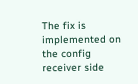The fix is implemented on the config receiver side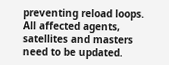preventing reload loops. All affected agents, satellites and masters need to be updated.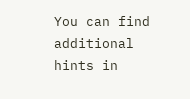You can find additional hints in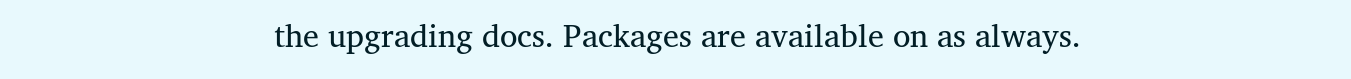the upgrading docs. Packages are available on as always.